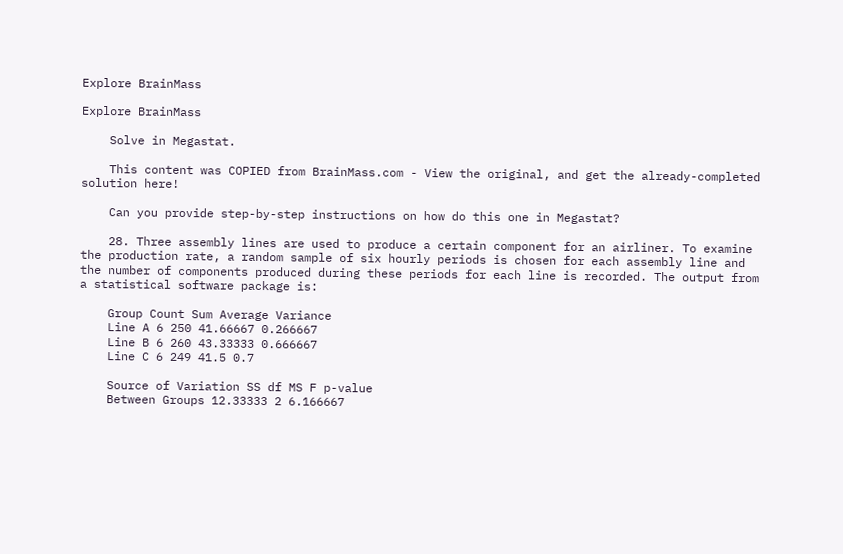Explore BrainMass

Explore BrainMass

    Solve in Megastat.

    This content was COPIED from BrainMass.com - View the original, and get the already-completed solution here!

    Can you provide step-by-step instructions on how do this one in Megastat?

    28. Three assembly lines are used to produce a certain component for an airliner. To examine the production rate, a random sample of six hourly periods is chosen for each assembly line and the number of components produced during these periods for each line is recorded. The output from a statistical software package is:

    Group Count Sum Average Variance
    Line A 6 250 41.66667 0.266667
    Line B 6 260 43.33333 0.666667
    Line C 6 249 41.5 0.7

    Source of Variation SS df MS F p-value
    Between Groups 12.33333 2 6.166667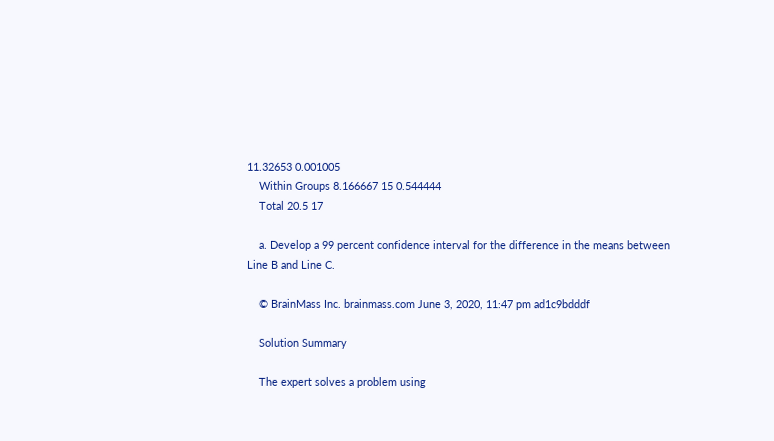11.32653 0.001005
    Within Groups 8.166667 15 0.544444
    Total 20.5 17

    a. Develop a 99 percent confidence interval for the difference in the means between Line B and Line C.

    © BrainMass Inc. brainmass.com June 3, 2020, 11:47 pm ad1c9bdddf

    Solution Summary

    The expert solves a problem using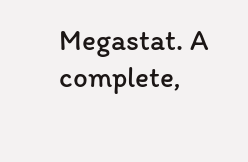Megastat. A complete,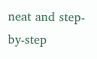neat and step-by-step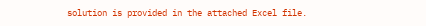solution is provided in the attached Excel file.